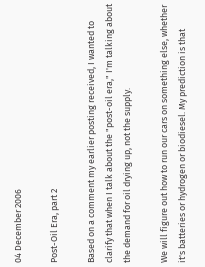04 December 2006

Post-Oil Era, part 2

Based on a comment my earlier posting received, I wanted to clarify that when I talk about the "post-oil era," I'm talking about the demand for oil drying up, not the supply.

We will figure out how to run our cars on something else, whether it's batteries or hydrogen or biodiesel. My prediction is that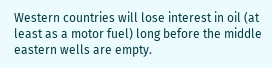Western countries will lose interest in oil (at least as a motor fuel) long before the middle eastern wells are empty.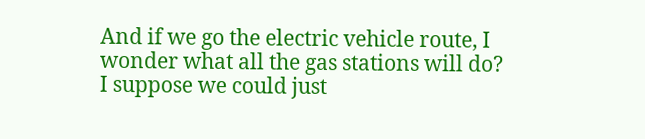And if we go the electric vehicle route, I wonder what all the gas stations will do? I suppose we could just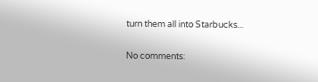turn them all into Starbucks...

No comments: